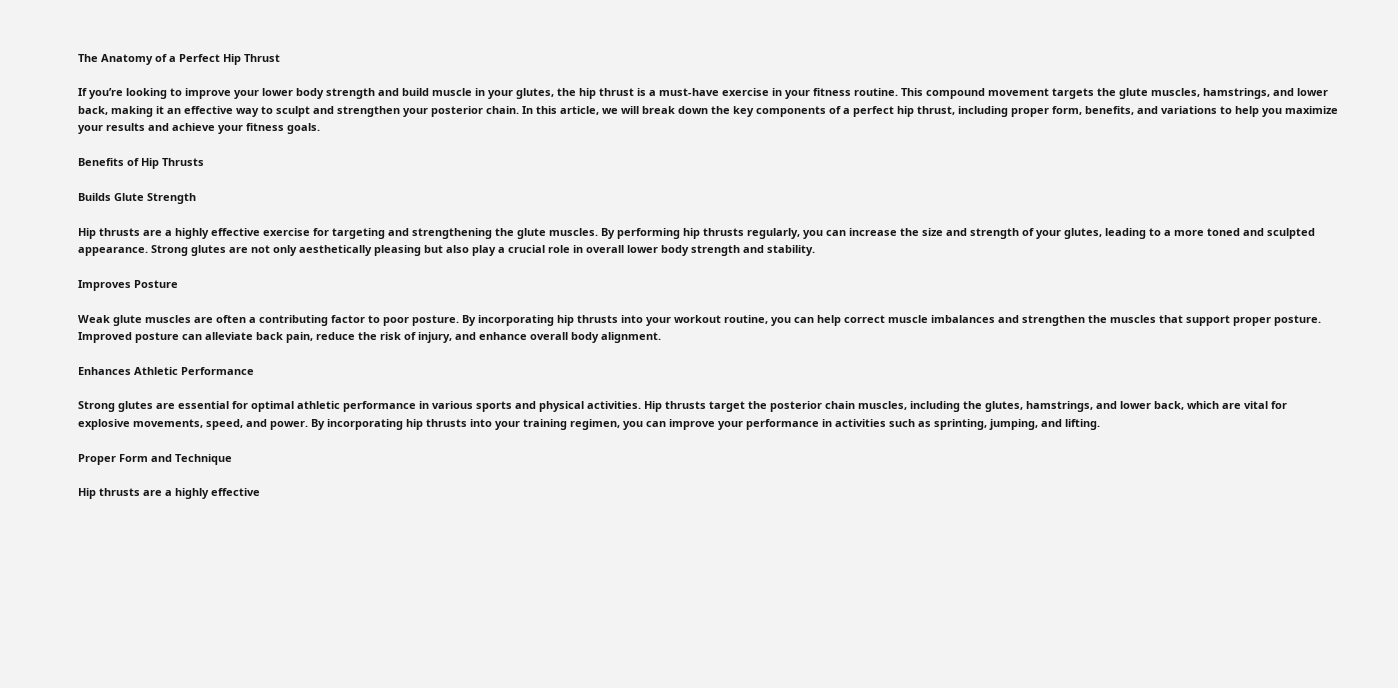The Anatomy of a Perfect Hip Thrust

If you’re looking to improve your lower body strength and build muscle in your glutes, the hip thrust is a must-have exercise in your fitness routine. This compound movement targets the glute muscles, hamstrings, and lower back, making it an effective way to sculpt and strengthen your posterior chain. In this article, we will break down the key components of a perfect hip thrust, including proper form, benefits, and variations to help you maximize your results and achieve your fitness goals.

Benefits of Hip Thrusts

Builds Glute Strength

Hip thrusts are a highly effective exercise for targeting and strengthening the glute muscles. By performing hip thrusts regularly, you can increase the size and strength of your glutes, leading to a more toned and sculpted appearance. Strong glutes are not only aesthetically pleasing but also play a crucial role in overall lower body strength and stability.

Improves Posture

Weak glute muscles are often a contributing factor to poor posture. By incorporating hip thrusts into your workout routine, you can help correct muscle imbalances and strengthen the muscles that support proper posture. Improved posture can alleviate back pain, reduce the risk of injury, and enhance overall body alignment.

Enhances Athletic Performance

Strong glutes are essential for optimal athletic performance in various sports and physical activities. Hip thrusts target the posterior chain muscles, including the glutes, hamstrings, and lower back, which are vital for explosive movements, speed, and power. By incorporating hip thrusts into your training regimen, you can improve your performance in activities such as sprinting, jumping, and lifting.

Proper Form and Technique

Hip thrusts are a highly effective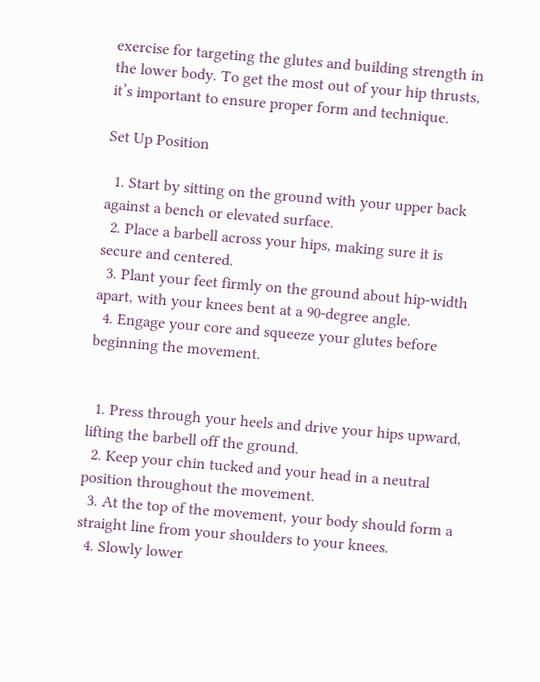exercise for targeting the glutes and building strength in the lower body. To get the most out of your hip thrusts, it’s important to ensure proper form and technique.

Set Up Position

  1. Start by sitting on the ground with your upper back against a bench or elevated surface.
  2. Place a barbell across your hips, making sure it is secure and centered.
  3. Plant your feet firmly on the ground about hip-width apart, with your knees bent at a 90-degree angle.
  4. Engage your core and squeeze your glutes before beginning the movement.


  1. Press through your heels and drive your hips upward, lifting the barbell off the ground.
  2. Keep your chin tucked and your head in a neutral position throughout the movement.
  3. At the top of the movement, your body should form a straight line from your shoulders to your knees.
  4. Slowly lower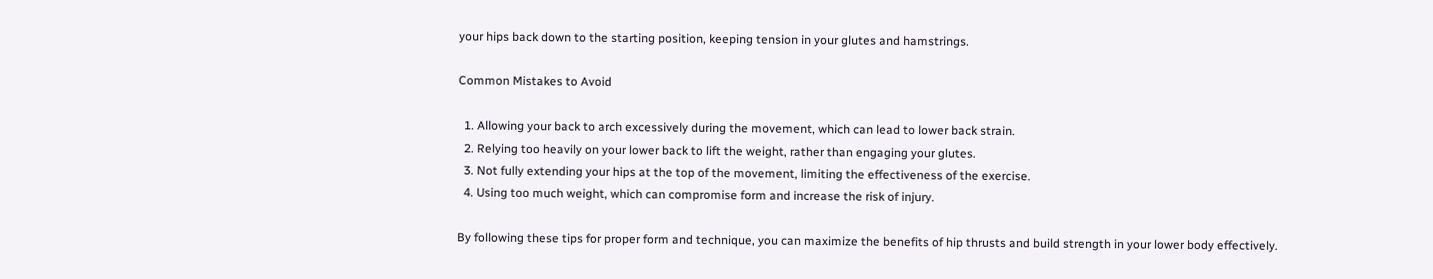your hips back down to the starting position, keeping tension in your glutes and hamstrings.

Common Mistakes to Avoid

  1. Allowing your back to arch excessively during the movement, which can lead to lower back strain.
  2. Relying too heavily on your lower back to lift the weight, rather than engaging your glutes.
  3. Not fully extending your hips at the top of the movement, limiting the effectiveness of the exercise.
  4. Using too much weight, which can compromise form and increase the risk of injury.

By following these tips for proper form and technique, you can maximize the benefits of hip thrusts and build strength in your lower body effectively.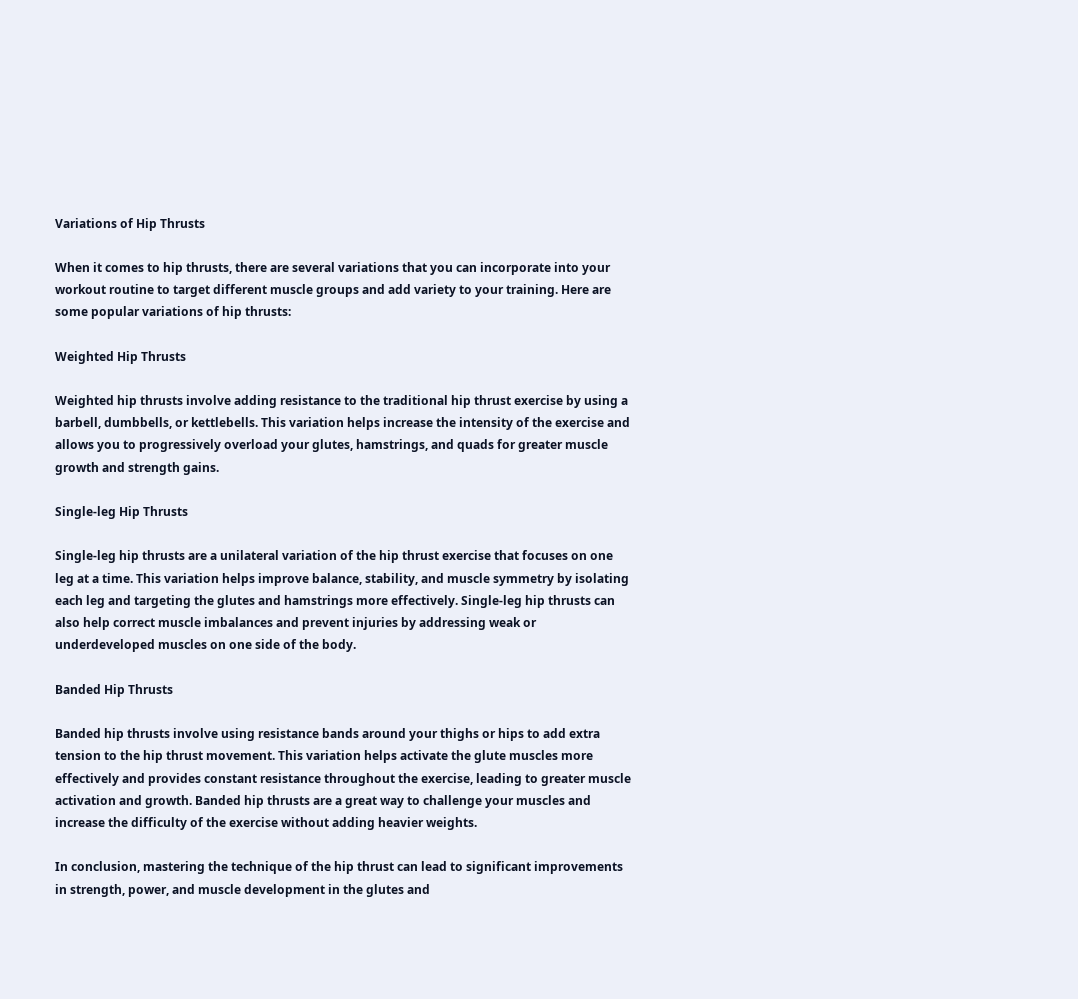Variations of Hip Thrusts

When it comes to hip thrusts, there are several variations that you can incorporate into your workout routine to target different muscle groups and add variety to your training. Here are some popular variations of hip thrusts:

Weighted Hip Thrusts

Weighted hip thrusts involve adding resistance to the traditional hip thrust exercise by using a barbell, dumbbells, or kettlebells. This variation helps increase the intensity of the exercise and allows you to progressively overload your glutes, hamstrings, and quads for greater muscle growth and strength gains.

Single-leg Hip Thrusts

Single-leg hip thrusts are a unilateral variation of the hip thrust exercise that focuses on one leg at a time. This variation helps improve balance, stability, and muscle symmetry by isolating each leg and targeting the glutes and hamstrings more effectively. Single-leg hip thrusts can also help correct muscle imbalances and prevent injuries by addressing weak or underdeveloped muscles on one side of the body.

Banded Hip Thrusts

Banded hip thrusts involve using resistance bands around your thighs or hips to add extra tension to the hip thrust movement. This variation helps activate the glute muscles more effectively and provides constant resistance throughout the exercise, leading to greater muscle activation and growth. Banded hip thrusts are a great way to challenge your muscles and increase the difficulty of the exercise without adding heavier weights.

In conclusion, mastering the technique of the hip thrust can lead to significant improvements in strength, power, and muscle development in the glutes and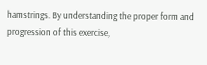hamstrings. By understanding the proper form and progression of this exercise,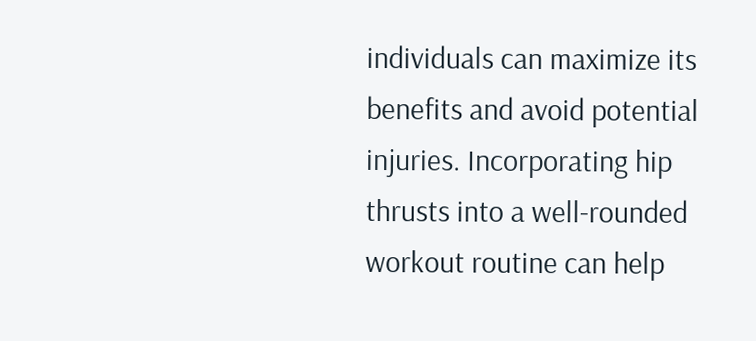individuals can maximize its benefits and avoid potential injuries. Incorporating hip thrusts into a well-rounded workout routine can help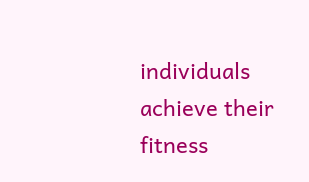individuals achieve their fitness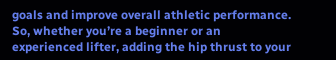goals and improve overall athletic performance. So, whether you’re a beginner or an experienced lifter, adding the hip thrust to your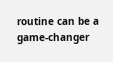routine can be a game-changer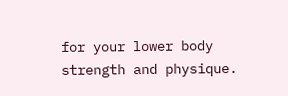for your lower body strength and physique.